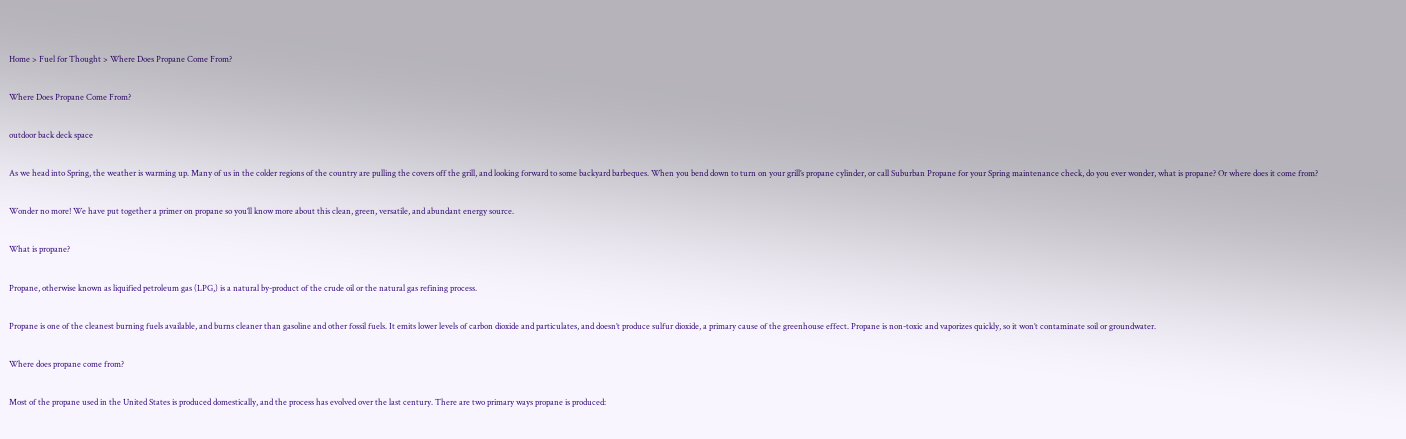Home > Fuel for Thought > Where Does Propane Come From?

Where Does Propane Come From?

outdoor back deck space

As we head into Spring, the weather is warming up. Many of us in the colder regions of the country are pulling the covers off the grill, and looking forward to some backyard barbeques. When you bend down to turn on your grill’s propane cylinder, or call Suburban Propane for your Spring maintenance check, do you ever wonder, what is propane? Or where does it come from?

Wonder no more! We have put together a primer on propane so you’ll know more about this clean, green, versatile, and abundant energy source.

What is propane?

Propane, otherwise known as liquified petroleum gas (LPG,) is a natural by-product of the crude oil or the natural gas refining process.

Propane is one of the cleanest burning fuels available, and burns cleaner than gasoline and other fossil fuels. It emits lower levels of carbon dioxide and particulates, and doesn’t produce sulfur dioxide, a primary cause of the greenhouse effect. Propane is non-toxic and vaporizes quickly, so it won’t contaminate soil or groundwater.

Where does propane come from?

Most of the propane used in the United States is produced domestically, and the process has evolved over the last century. There are two primary ways propane is produced: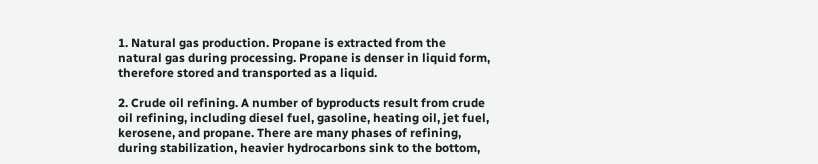1. Natural gas production. Propane is extracted from the natural gas during processing. Propane is denser in liquid form, therefore stored and transported as a liquid.

2. Crude oil refining. A number of byproducts result from crude oil refining, including diesel fuel, gasoline, heating oil, jet fuel, kerosene, and propane. There are many phases of refining, during stabilization, heavier hydrocarbons sink to the bottom,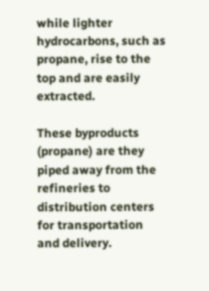while lighter hydrocarbons, such as propane, rise to the top and are easily extracted.

These byproducts (propane) are they piped away from the refineries to distribution centers for transportation and delivery.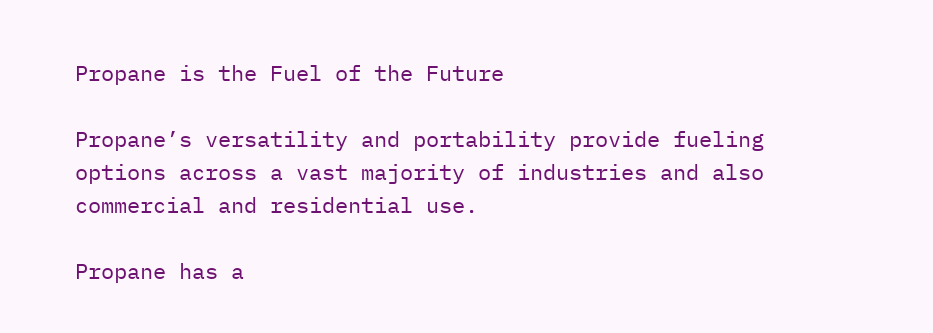Propane is the Fuel of the Future

Propane’s versatility and portability provide fueling options across a vast majority of industries and also commercial and residential use.

Propane has a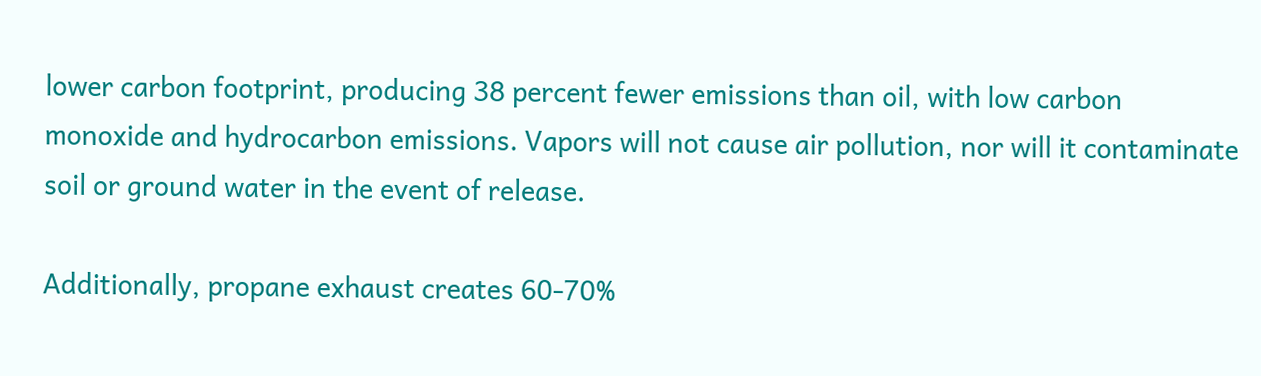lower carbon footprint, producing 38 percent fewer emissions than oil, with low carbon monoxide and hydrocarbon emissions. Vapors will not cause air pollution, nor will it contaminate soil or ground water in the event of release.

Additionally, propane exhaust creates 60-70%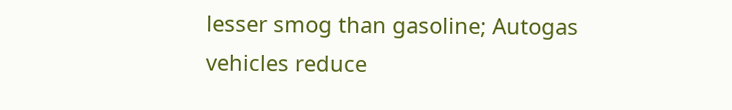lesser smog than gasoline; Autogas vehicles reduce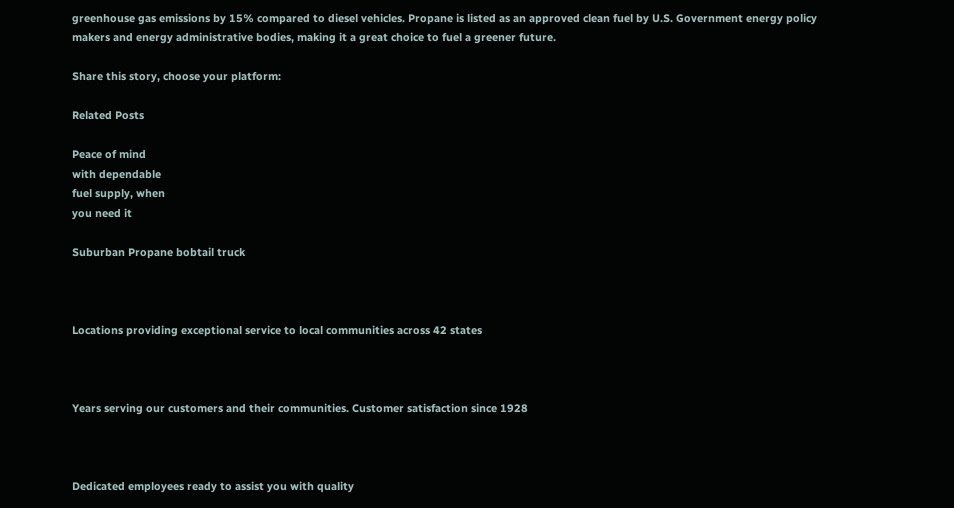greenhouse gas emissions by 15% compared to diesel vehicles. Propane is listed as an approved clean fuel by U.S. Government energy policy makers and energy administrative bodies, making it a great choice to fuel a greener future.

Share this story, choose your platform:

Related Posts

Peace of mind
with dependable
fuel supply, when
you need it

Suburban Propane bobtail truck



Locations providing exceptional service to local communities across 42 states



Years serving our customers and their communities. Customer satisfaction since 1928



Dedicated employees ready to assist you with quality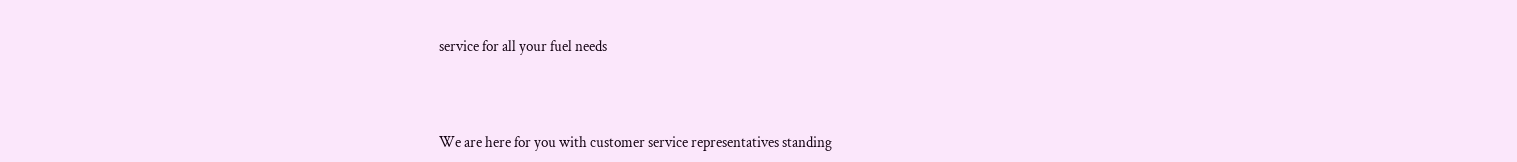service for all your fuel needs



We are here for you with customer service representatives standing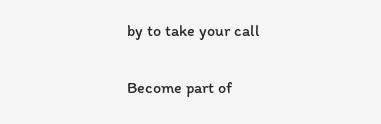by to take your call

Become part of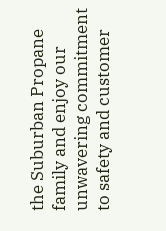the Suburban Propane family and enjoy our unwavering commitment to safety and customer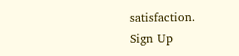satisfaction.
Sign Up